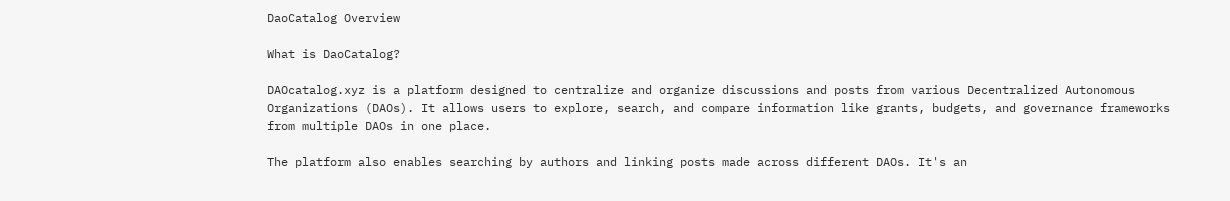DaoCatalog Overview

What is DaoCatalog?

DAOcatalog.xyz is a platform designed to centralize and organize discussions and posts from various Decentralized Autonomous Organizations (DAOs). It allows users to explore, search, and compare information like grants, budgets, and governance frameworks from multiple DAOs in one place.

The platform also enables searching by authors and linking posts made across different DAOs. It's an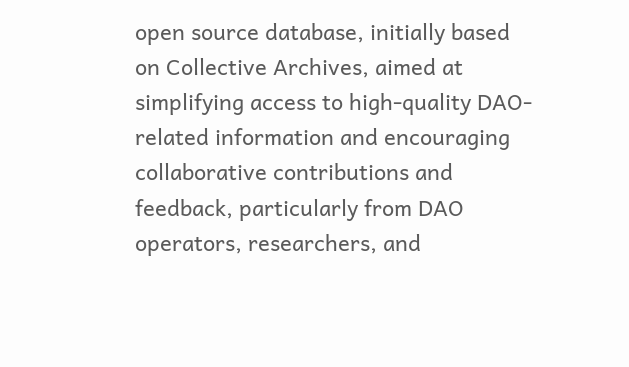open source database, initially based on Collective Archives, aimed at simplifying access to high-quality DAO-related information and encouraging collaborative contributions and feedback, particularly from DAO operators, researchers, and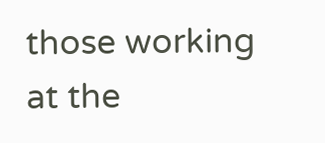those working at the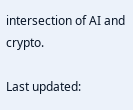intersection of AI and crypto.

Last updated: